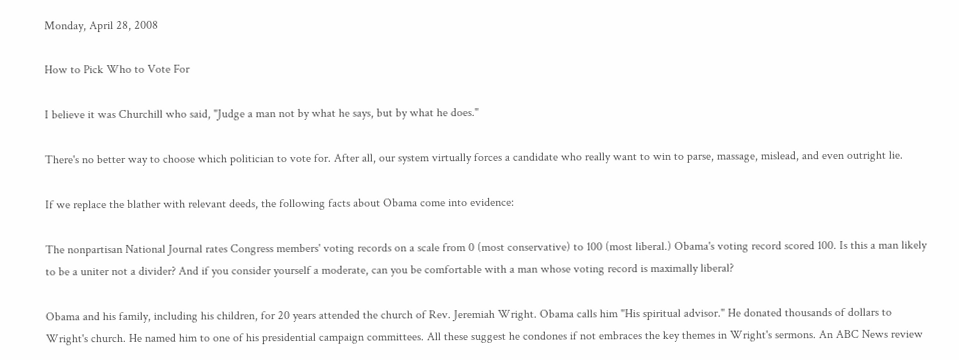Monday, April 28, 2008

How to Pick Who to Vote For

I believe it was Churchill who said, "Judge a man not by what he says, but by what he does."

There's no better way to choose which politician to vote for. After all, our system virtually forces a candidate who really want to win to parse, massage, mislead, and even outright lie.

If we replace the blather with relevant deeds, the following facts about Obama come into evidence:

The nonpartisan National Journal rates Congress members' voting records on a scale from 0 (most conservative) to 100 (most liberal.) Obama's voting record scored 100. Is this a man likely to be a uniter not a divider? And if you consider yourself a moderate, can you be comfortable with a man whose voting record is maximally liberal?

Obama and his family, including his children, for 20 years attended the church of Rev. Jeremiah Wright. Obama calls him "His spiritual advisor." He donated thousands of dollars to Wright's church. He named him to one of his presidential campaign committees. All these suggest he condones if not embraces the key themes in Wright's sermons. An ABC News review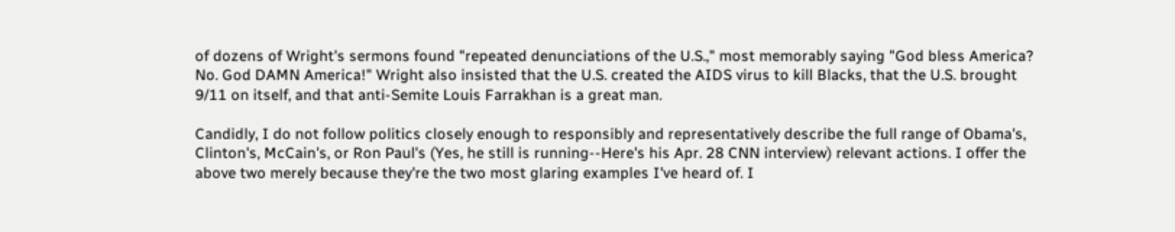of dozens of Wright's sermons found "repeated denunciations of the U.S.," most memorably saying "God bless America? No. God DAMN America!" Wright also insisted that the U.S. created the AIDS virus to kill Blacks, that the U.S. brought 9/11 on itself, and that anti-Semite Louis Farrakhan is a great man.

Candidly, I do not follow politics closely enough to responsibly and representatively describe the full range of Obama's, Clinton's, McCain's, or Ron Paul's (Yes, he still is running--Here's his Apr. 28 CNN interview) relevant actions. I offer the above two merely because they're the two most glaring examples I've heard of. I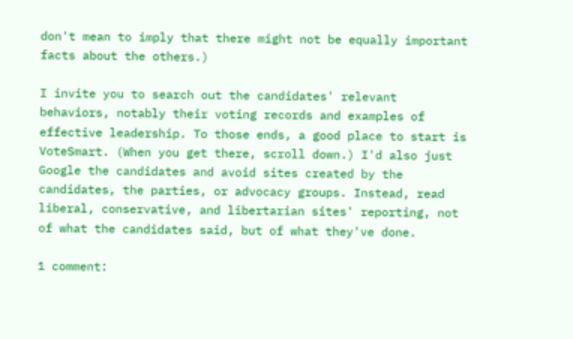don't mean to imply that there might not be equally important facts about the others.)

I invite you to search out the candidates' relevant behaviors, notably their voting records and examples of effective leadership. To those ends, a good place to start is VoteSmart. (When you get there, scroll down.) I'd also just Google the candidates and avoid sites created by the candidates, the parties, or advocacy groups. Instead, read liberal, conservative, and libertarian sites' reporting, not of what the candidates said, but of what they've done.

1 comment: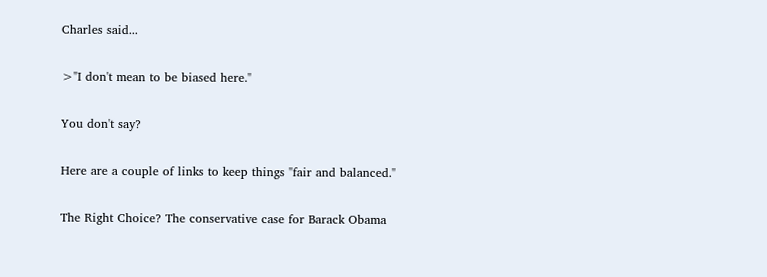Charles said...

>"I don't mean to be biased here."

You don't say?

Here are a couple of links to keep things "fair and balanced."

The Right Choice? The conservative case for Barack Obama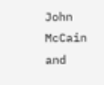John McCain and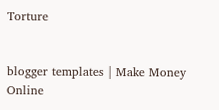Torture


blogger templates | Make Money Online